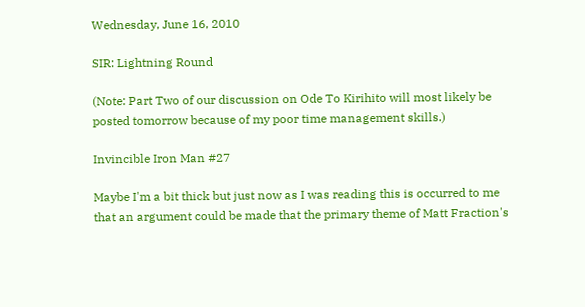Wednesday, June 16, 2010

SIR: Lightning Round

(Note: Part Two of our discussion on Ode To Kirihito will most likely be posted tomorrow because of my poor time management skills.)

Invincible Iron Man #27

Maybe I'm a bit thick but just now as I was reading this is occurred to me that an argument could be made that the primary theme of Matt Fraction's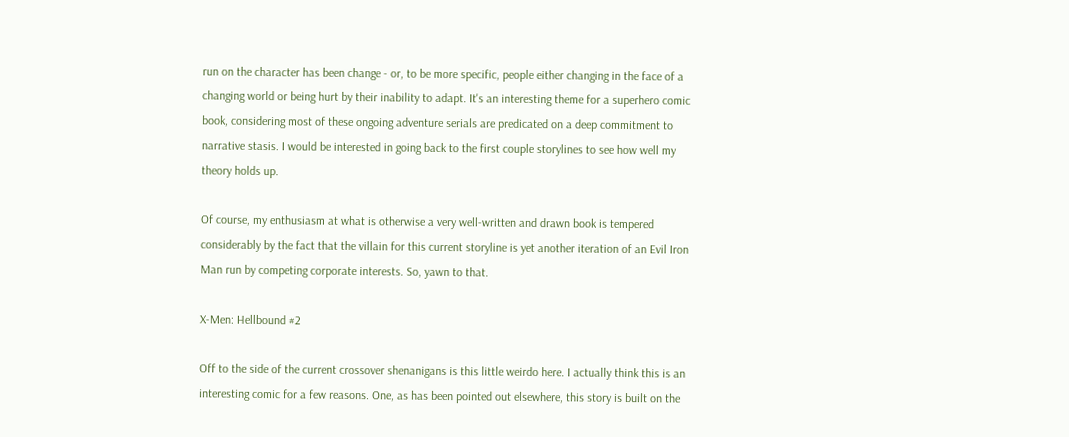run on the character has been change - or, to be more specific, people either changing in the face of a changing world or being hurt by their inability to adapt. It's an interesting theme for a superhero comic book, considering most of these ongoing adventure serials are predicated on a deep commitment to narrative stasis. I would be interested in going back to the first couple storylines to see how well my theory holds up.

Of course, my enthusiasm at what is otherwise a very well-written and drawn book is tempered considerably by the fact that the villain for this current storyline is yet another iteration of an Evil Iron Man run by competing corporate interests. So, yawn to that.

X-Men: Hellbound #2

Off to the side of the current crossover shenanigans is this little weirdo here. I actually think this is an interesting comic for a few reasons. One, as has been pointed out elsewhere, this story is built on the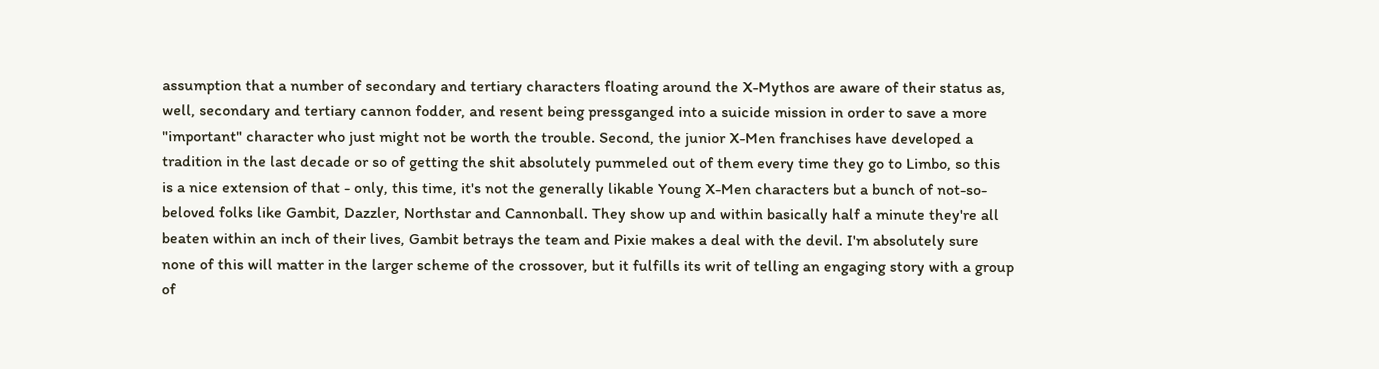assumption that a number of secondary and tertiary characters floating around the X-Mythos are aware of their status as, well, secondary and tertiary cannon fodder, and resent being pressganged into a suicide mission in order to save a more "important" character who just might not be worth the trouble. Second, the junior X-Men franchises have developed a tradition in the last decade or so of getting the shit absolutely pummeled out of them every time they go to Limbo, so this is a nice extension of that - only, this time, it's not the generally likable Young X-Men characters but a bunch of not-so-beloved folks like Gambit, Dazzler, Northstar and Cannonball. They show up and within basically half a minute they're all beaten within an inch of their lives, Gambit betrays the team and Pixie makes a deal with the devil. I'm absolutely sure none of this will matter in the larger scheme of the crossover, but it fulfills its writ of telling an engaging story with a group of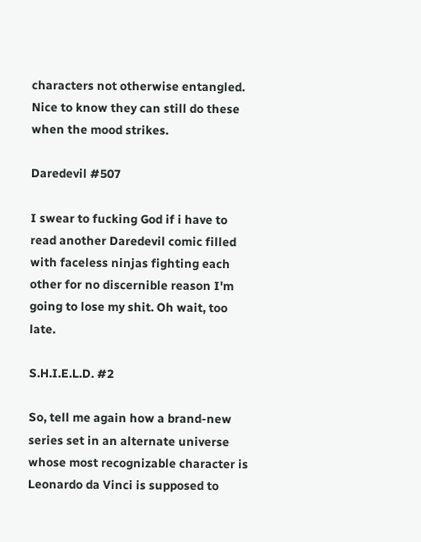characters not otherwise entangled. Nice to know they can still do these when the mood strikes.

Daredevil #507

I swear to fucking God if i have to read another Daredevil comic filled with faceless ninjas fighting each other for no discernible reason I'm going to lose my shit. Oh wait, too late.

S.H.I.E.L.D. #2

So, tell me again how a brand-new series set in an alternate universe whose most recognizable character is Leonardo da Vinci is supposed to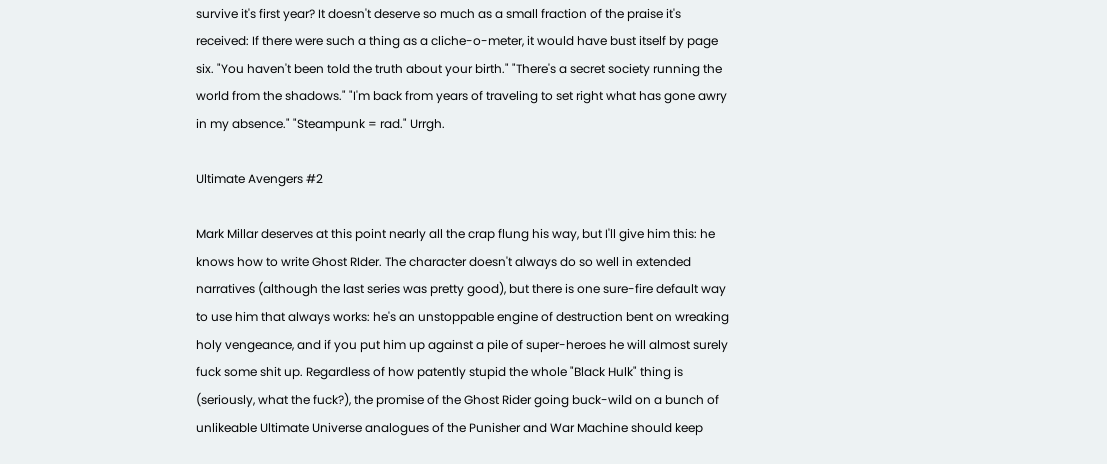survive it's first year? It doesn't deserve so much as a small fraction of the praise it's received: If there were such a thing as a cliche-o-meter, it would have bust itself by page six. "You haven't been told the truth about your birth." "There's a secret society running the world from the shadows." "I'm back from years of traveling to set right what has gone awry in my absence." "Steampunk = rad." Urrgh.

Ultimate Avengers #2

Mark Millar deserves at this point nearly all the crap flung his way, but I'll give him this: he knows how to write Ghost RIder. The character doesn't always do so well in extended narratives (although the last series was pretty good), but there is one sure-fire default way to use him that always works: he's an unstoppable engine of destruction bent on wreaking holy vengeance, and if you put him up against a pile of super-heroes he will almost surely fuck some shit up. Regardless of how patently stupid the whole "Black Hulk" thing is (seriously, what the fuck?), the promise of the Ghost Rider going buck-wild on a bunch of unlikeable Ultimate Universe analogues of the Punisher and War Machine should keep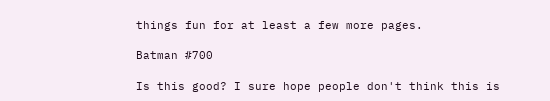things fun for at least a few more pages.

Batman #700

Is this good? I sure hope people don't think this is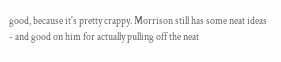good, because it's pretty crappy. Morrison still has some neat ideas - and good on him for actually pulling off the neat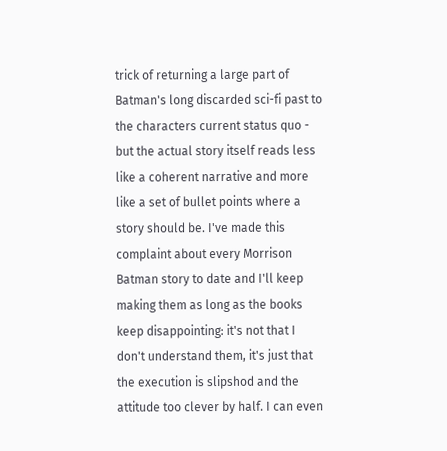trick of returning a large part of Batman's long discarded sci-fi past to the characters current status quo - but the actual story itself reads less like a coherent narrative and more like a set of bullet points where a story should be. I've made this complaint about every Morrison Batman story to date and I'll keep making them as long as the books keep disappointing: it's not that I don't understand them, it's just that the execution is slipshod and the attitude too clever by half. I can even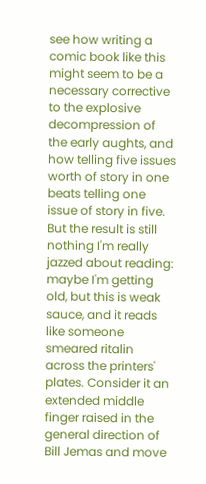see how writing a comic book like this might seem to be a necessary corrective to the explosive decompression of the early aughts, and how telling five issues worth of story in one beats telling one issue of story in five. But the result is still nothing I'm really jazzed about reading: maybe I'm getting old, but this is weak sauce, and it reads like someone smeared ritalin across the printers' plates. Consider it an extended middle finger raised in the general direction of Bill Jemas and move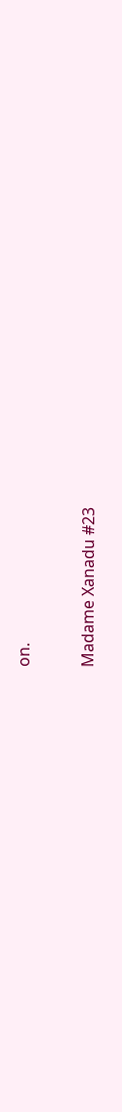on.

Madame Xanadu #23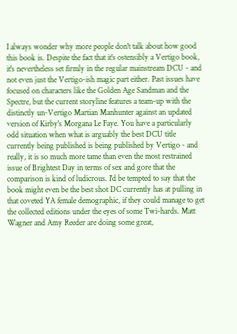I always wonder why more people don't talk about how good this book is. Despite the fact that it's ostensibly a Vertigo book, it's nevertheless set firmly in the regular mainstream DCU - and not even just the Vertigo-ish magic part either. Past issues have focused on characters like the Golden Age Sandman and the Spectre, but the current storyline features a team-up with the distinctly un-Vertigo Martian Manhunter against an updated version of Kirby's Morgana Le Faye. You have a particularly odd situation when what is arguably the best DCU title currently being published is being published by Vertigo - and really, it is so much more tame than even the most restrained issue of Brightest Day in terms of sex and gore that the comparison is kind of ludicrous. I'd be tempted to say that the book might even be the best shot DC currently has at pulling in that coveted YA female demographic, if they could manage to get the collected editions under the eyes of some Twi-hards. Matt Wagner and Amy Reeder are doing some great,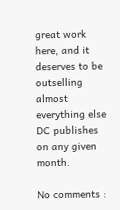great work here, and it deserves to be outselling almost everything else DC publishes on any given month.

No comments :